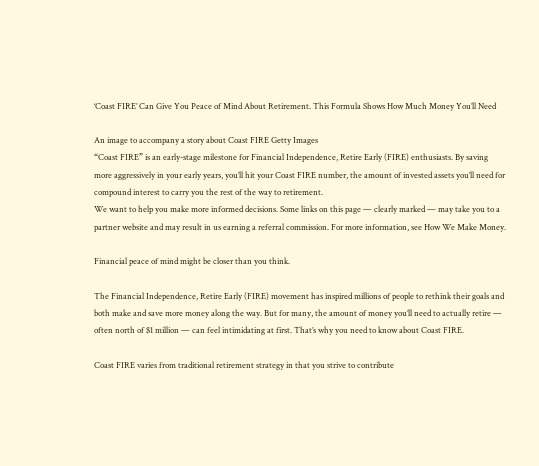‘Coast FIRE’ Can Give You Peace of Mind About Retirement. This Formula Shows How Much Money You’ll Need

An image to accompany a story about Coast FIRE Getty Images
“Coast FIRE” is an early-stage milestone for Financial Independence, Retire Early (FIRE) enthusiasts. By saving more aggressively in your early years, you’ll hit your Coast FIRE number, the amount of invested assets you’ll need for compound interest to carry you the rest of the way to retirement.
We want to help you make more informed decisions. Some links on this page — clearly marked — may take you to a partner website and may result in us earning a referral commission. For more information, see How We Make Money.

Financial peace of mind might be closer than you think.

The Financial Independence, Retire Early (FIRE) movement has inspired millions of people to rethink their goals and both make and save more money along the way. But for many, the amount of money you’ll need to actually retire — often north of $1 million — can feel intimidating at first. That’s why you need to know about Coast FIRE.

Coast FIRE varies from traditional retirement strategy in that you strive to contribute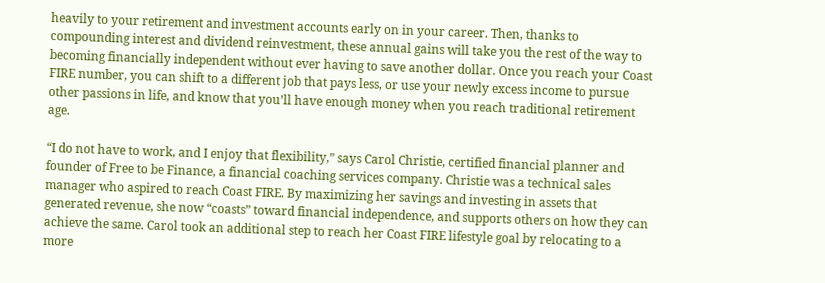heavily to your retirement and investment accounts early on in your career. Then, thanks to compounding interest and dividend reinvestment, these annual gains will take you the rest of the way to becoming financially independent without ever having to save another dollar. Once you reach your Coast FIRE number, you can shift to a different job that pays less, or use your newly excess income to pursue other passions in life, and know that you’ll have enough money when you reach traditional retirement age.

“I do not have to work, and I enjoy that flexibility,” says Carol Christie, certified financial planner and founder of Free to be Finance, a financial coaching services company. Christie was a technical sales manager who aspired to reach Coast FIRE. By maximizing her savings and investing in assets that generated revenue, she now “coasts” toward financial independence, and supports others on how they can achieve the same. Carol took an additional step to reach her Coast FIRE lifestyle goal by relocating to a more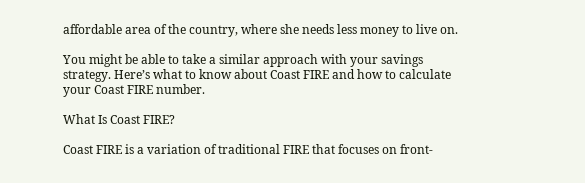affordable area of the country, where she needs less money to live on.

You might be able to take a similar approach with your savings strategy. Here’s what to know about Coast FIRE and how to calculate your Coast FIRE number.

What Is Coast FIRE?

Coast FIRE is a variation of traditional FIRE that focuses on front-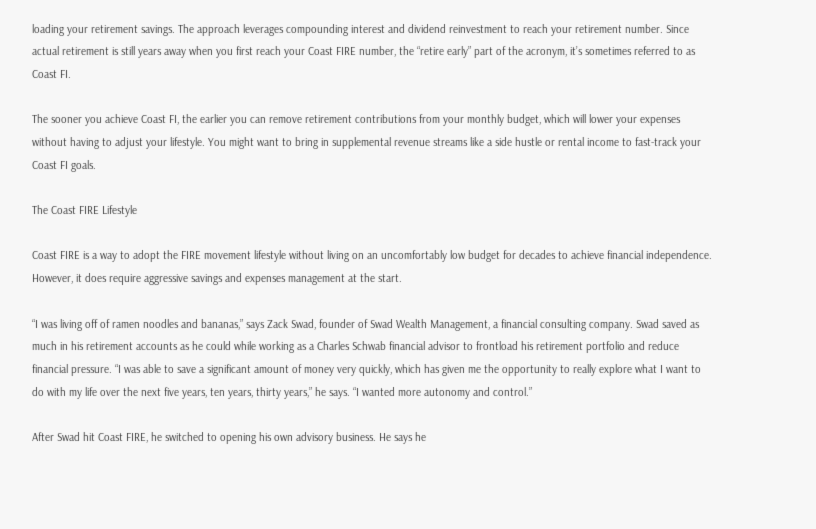loading your retirement savings. The approach leverages compounding interest and dividend reinvestment to reach your retirement number. Since actual retirement is still years away when you first reach your Coast FIRE number, the “retire early” part of the acronym, it’s sometimes referred to as Coast FI.

The sooner you achieve Coast FI, the earlier you can remove retirement contributions from your monthly budget, which will lower your expenses without having to adjust your lifestyle. You might want to bring in supplemental revenue streams like a side hustle or rental income to fast-track your Coast FI goals.

The Coast FIRE Lifestyle

Coast FIRE is a way to adopt the FIRE movement lifestyle without living on an uncomfortably low budget for decades to achieve financial independence. However, it does require aggressive savings and expenses management at the start.

“I was living off of ramen noodles and bananas,” says Zack Swad, founder of Swad Wealth Management, a financial consulting company. Swad saved as much in his retirement accounts as he could while working as a Charles Schwab financial advisor to frontload his retirement portfolio and reduce financial pressure. “I was able to save a significant amount of money very quickly, which has given me the opportunity to really explore what I want to do with my life over the next five years, ten years, thirty years,” he says. “I wanted more autonomy and control.”

After Swad hit Coast FIRE, he switched to opening his own advisory business. He says he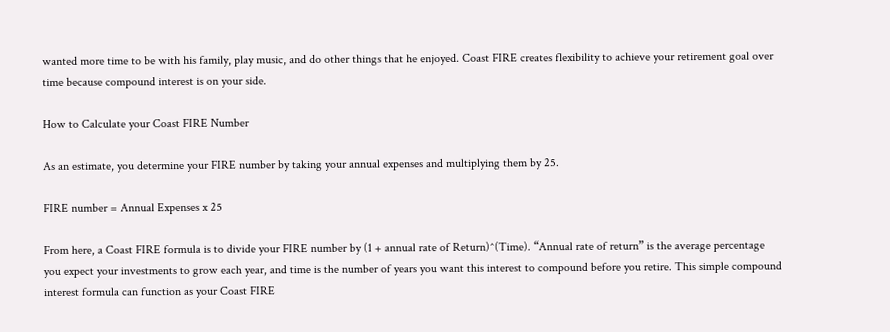wanted more time to be with his family, play music, and do other things that he enjoyed. Coast FIRE creates flexibility to achieve your retirement goal over time because compound interest is on your side.

How to Calculate your Coast FIRE Number

As an estimate, you determine your FIRE number by taking your annual expenses and multiplying them by 25.

FIRE number = Annual Expenses x 25

From here, a Coast FIRE formula is to divide your FIRE number by (1 + annual rate of Return)^(Time). “Annual rate of return” is the average percentage you expect your investments to grow each year, and time is the number of years you want this interest to compound before you retire. This simple compound interest formula can function as your Coast FIRE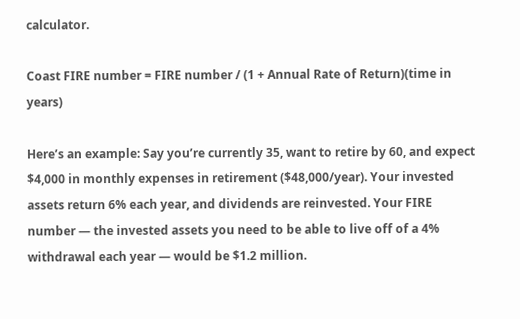calculator.

Coast FIRE number = FIRE number / (1 + Annual Rate of Return)(time in years)

Here’s an example: Say you’re currently 35, want to retire by 60, and expect $4,000 in monthly expenses in retirement ($48,000/year). Your invested assets return 6% each year, and dividends are reinvested. Your FIRE number — the invested assets you need to be able to live off of a 4% withdrawal each year — would be $1.2 million.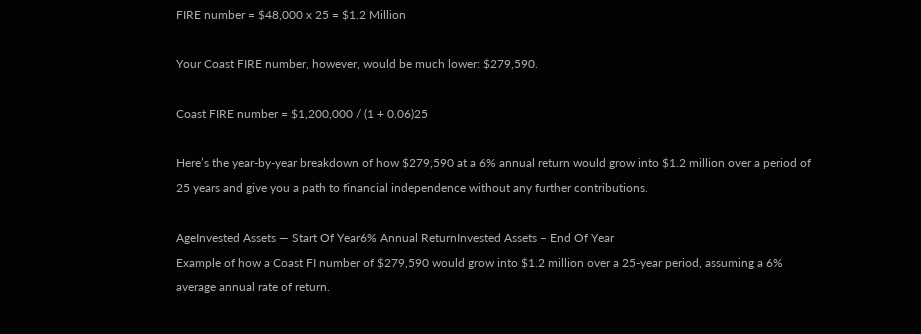FIRE number = $48,000 x 25 = $1.2 Million

Your Coast FIRE number, however, would be much lower: $279,590.

Coast FIRE number = $1,200,000 / (1 + 0.06)25

Here’s the year-by-year breakdown of how $279,590 at a 6% annual return would grow into $1.2 million over a period of 25 years and give you a path to financial independence without any further contributions.

AgeInvested Assets — Start Of Year6% Annual ReturnInvested Assets – End Of Year
Example of how a Coast FI number of $279,590 would grow into $1.2 million over a 25-year period, assuming a 6% average annual rate of return.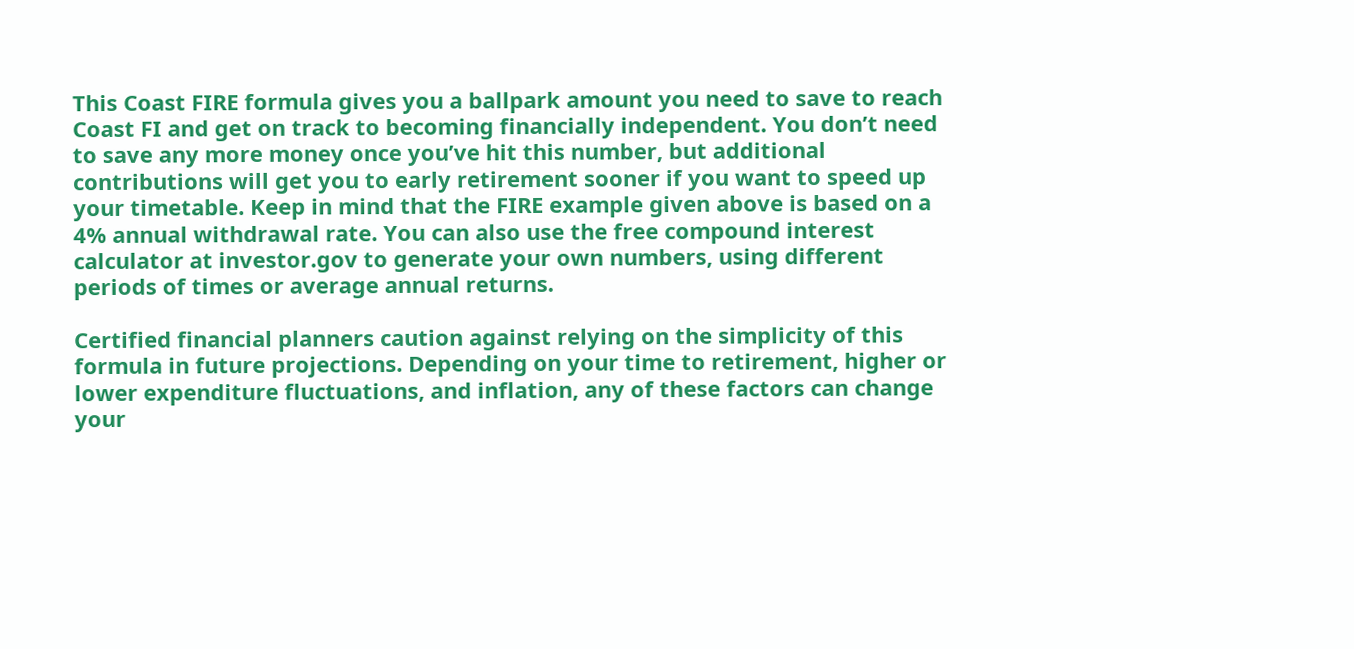This Coast FIRE formula gives you a ballpark amount you need to save to reach Coast FI and get on track to becoming financially independent. You don’t need to save any more money once you’ve hit this number, but additional contributions will get you to early retirement sooner if you want to speed up your timetable. Keep in mind that the FIRE example given above is based on a 4% annual withdrawal rate. You can also use the free compound interest calculator at investor.gov to generate your own numbers, using different periods of times or average annual returns.

Certified financial planners caution against relying on the simplicity of this formula in future projections. Depending on your time to retirement, higher or lower expenditure fluctuations, and inflation, any of these factors can change your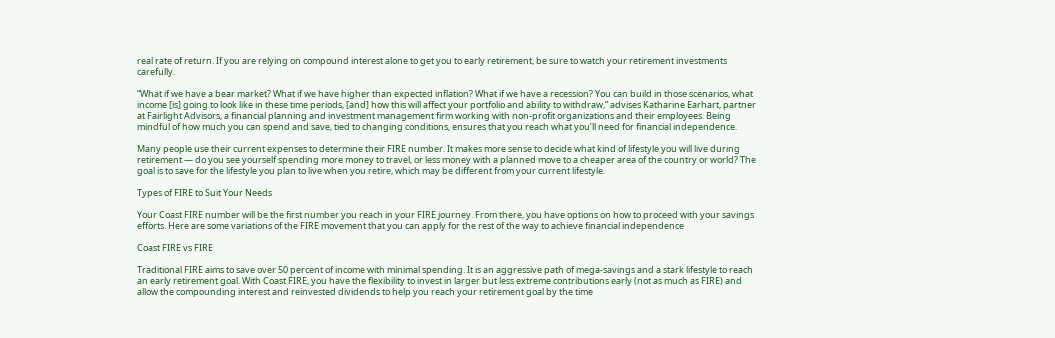real rate of return. If you are relying on compound interest alone to get you to early retirement, be sure to watch your retirement investments carefully.

“What if we have a bear market? What if we have higher than expected inflation? What if we have a recession? You can build in those scenarios, what income [is] going to look like in these time periods, [and] how this will affect your portfolio and ability to withdraw,” advises Katharine Earhart, partner at Fairlight Advisors, a financial planning and investment management firm working with non-profit organizations and their employees. Being mindful of how much you can spend and save, tied to changing conditions, ensures that you reach what you’ll need for financial independence.

Many people use their current expenses to determine their FIRE number. It makes more sense to decide what kind of lifestyle you will live during retirement — do you see yourself spending more money to travel, or less money with a planned move to a cheaper area of the country or world? The goal is to save for the lifestyle you plan to live when you retire, which may be different from your current lifestyle.

Types of FIRE to Suit Your Needs

Your Coast FIRE number will be the first number you reach in your FIRE journey. From there, you have options on how to proceed with your savings efforts. Here are some variations of the FIRE movement that you can apply for the rest of the way to achieve financial independence

Coast FIRE vs FIRE

Traditional FIRE aims to save over 50 percent of income with minimal spending. It is an aggressive path of mega-savings and a stark lifestyle to reach an early retirement goal. With Coast FIRE, you have the flexibility to invest in larger but less extreme contributions early (not as much as FIRE) and allow the compounding interest and reinvested dividends to help you reach your retirement goal by the time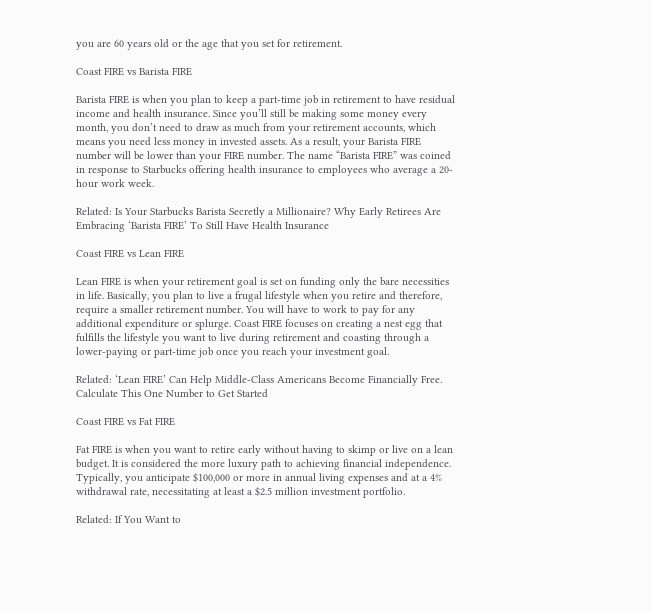you are 60 years old or the age that you set for retirement.

Coast FIRE vs Barista FIRE

Barista FIRE is when you plan to keep a part-time job in retirement to have residual income and health insurance. Since you’ll still be making some money every month, you don’t need to draw as much from your retirement accounts, which means you need less money in invested assets. As a result, your Barista FIRE number will be lower than your FIRE number. The name “Barista FIRE” was coined in response to Starbucks offering health insurance to employees who average a 20-hour work week.

Related: Is Your Starbucks Barista Secretly a Millionaire? Why Early Retirees Are Embracing ‘Barista FIRE’ To Still Have Health Insurance

Coast FIRE vs Lean FIRE

Lean FIRE is when your retirement goal is set on funding only the bare necessities in life. Basically, you plan to live a frugal lifestyle when you retire and therefore, require a smaller retirement number. You will have to work to pay for any additional expenditure or splurge. Coast FIRE focuses on creating a nest egg that fulfills the lifestyle you want to live during retirement and coasting through a lower-paying or part-time job once you reach your investment goal.

Related: ‘Lean FIRE’ Can Help Middle-Class Americans Become Financially Free. Calculate This One Number to Get Started

Coast FIRE vs Fat FIRE

Fat FIRE is when you want to retire early without having to skimp or live on a lean budget. It is considered the more luxury path to achieving financial independence. Typically, you anticipate $100,000 or more in annual living expenses and at a 4% withdrawal rate, necessitating at least a $2.5 million investment portfolio.

Related: If You Want to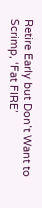Retire Early but Don’t Want to Scrimp, ‘Fat FIRE’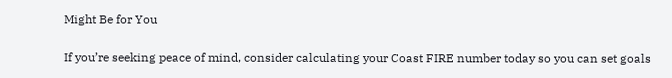Might Be for You

If you’re seeking peace of mind, consider calculating your Coast FIRE number today so you can set goals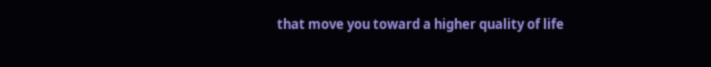that move you toward a higher quality of life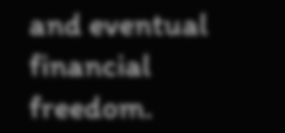and eventual financial freedom.